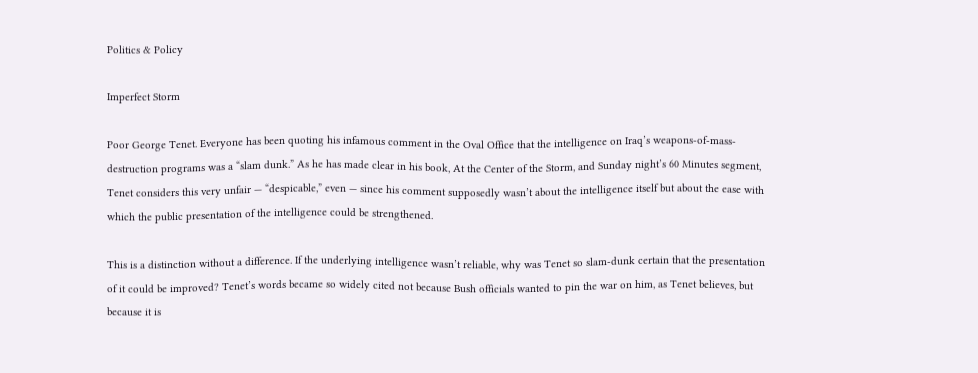Politics & Policy

Imperfect Storm

Poor George Tenet. Everyone has been quoting his infamous comment in the Oval Office that the intelligence on Iraq’s weapons-of-mass-destruction programs was a “slam dunk.” As he has made clear in his book, At the Center of the Storm, and Sunday night’s 60 Minutes segment, Tenet considers this very unfair — “despicable,” even — since his comment supposedly wasn’t about the intelligence itself but about the ease with which the public presentation of the intelligence could be strengthened.

This is a distinction without a difference. If the underlying intelligence wasn’t reliable, why was Tenet so slam-dunk certain that the presentation of it could be improved? Tenet’s words became so widely cited not because Bush officials wanted to pin the war on him, as Tenet believes, but because it is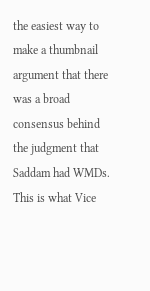the easiest way to make a thumbnail argument that there was a broad consensus behind the judgment that Saddam had WMDs. This is what Vice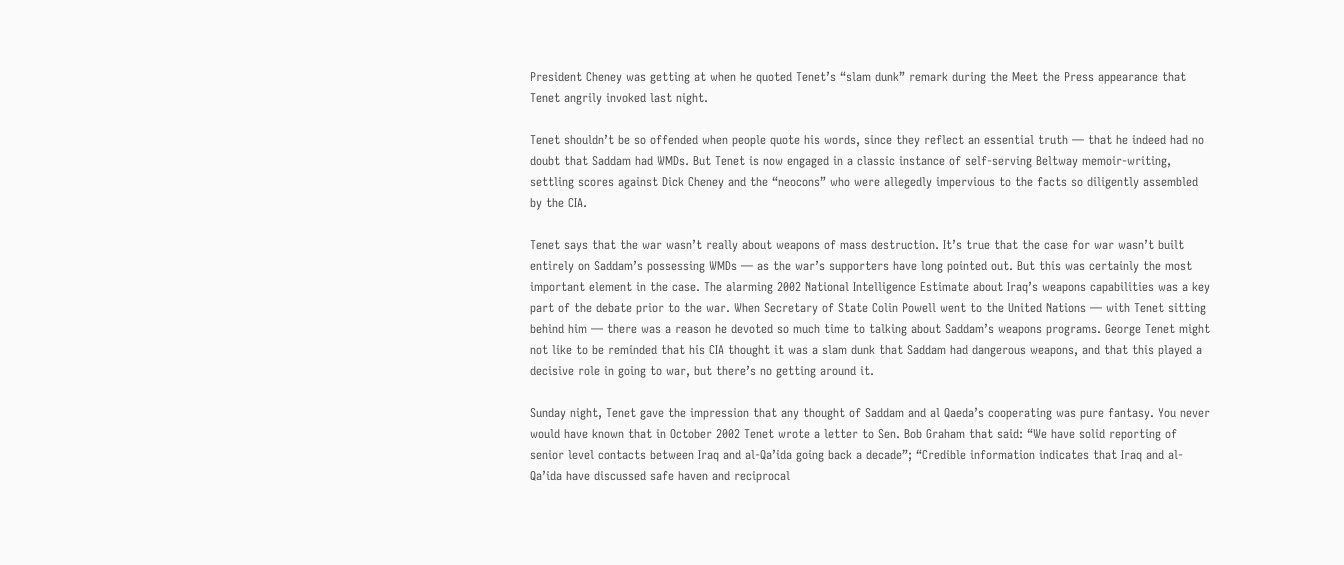President Cheney was getting at when he quoted Tenet’s “slam dunk” remark during the Meet the Press appearance that Tenet angrily invoked last night.

Tenet shouldn’t be so offended when people quote his words, since they reflect an essential truth — that he indeed had no doubt that Saddam had WMDs. But Tenet is now engaged in a classic instance of self-serving Beltway memoir-writing, settling scores against Dick Cheney and the “neocons” who were allegedly impervious to the facts so diligently assembled by the CIA.

Tenet says that the war wasn’t really about weapons of mass destruction. It’s true that the case for war wasn’t built entirely on Saddam’s possessing WMDs — as the war’s supporters have long pointed out. But this was certainly the most important element in the case. The alarming 2002 National Intelligence Estimate about Iraq’s weapons capabilities was a key part of the debate prior to the war. When Secretary of State Colin Powell went to the United Nations — with Tenet sitting behind him — there was a reason he devoted so much time to talking about Saddam’s weapons programs. George Tenet might not like to be reminded that his CIA thought it was a slam dunk that Saddam had dangerous weapons, and that this played a decisive role in going to war, but there’s no getting around it.

Sunday night, Tenet gave the impression that any thought of Saddam and al Qaeda’s cooperating was pure fantasy. You never would have known that in October 2002 Tenet wrote a letter to Sen. Bob Graham that said: “We have solid reporting of senior level contacts between Iraq and al-Qa’ida going back a decade”; “Credible information indicates that Iraq and al-Qa’ida have discussed safe haven and reciprocal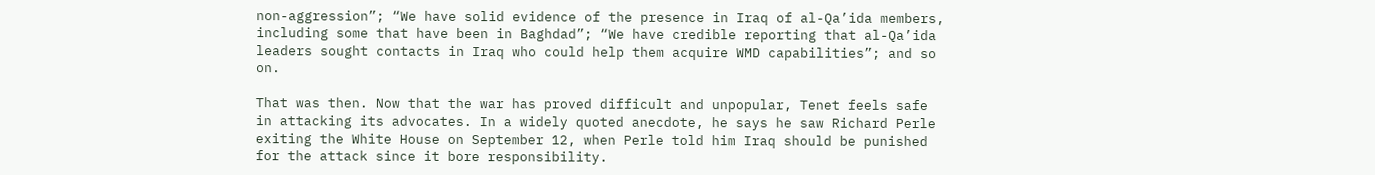non-aggression”; “We have solid evidence of the presence in Iraq of al-Qa’ida members, including some that have been in Baghdad”; “We have credible reporting that al-Qa’ida leaders sought contacts in Iraq who could help them acquire WMD capabilities”; and so on.

That was then. Now that the war has proved difficult and unpopular, Tenet feels safe in attacking its advocates. In a widely quoted anecdote, he says he saw Richard Perle exiting the White House on September 12, when Perle told him Iraq should be punished for the attack since it bore responsibility.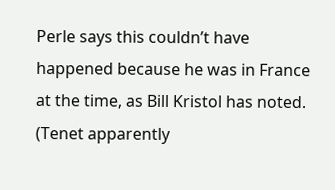Perle says this couldn’t have happened because he was in France at the time, as Bill Kristol has noted. (Tenet apparently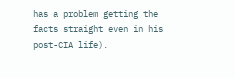has a problem getting the facts straight even in his post-CIA life).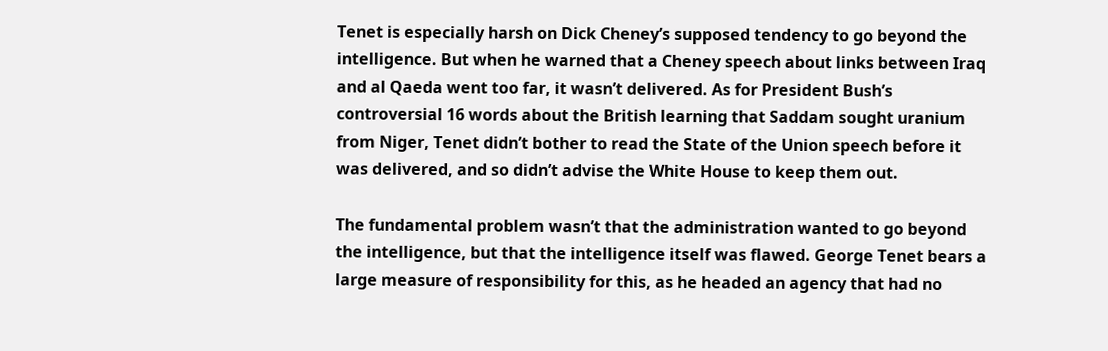Tenet is especially harsh on Dick Cheney’s supposed tendency to go beyond the intelligence. But when he warned that a Cheney speech about links between Iraq and al Qaeda went too far, it wasn’t delivered. As for President Bush’s controversial 16 words about the British learning that Saddam sought uranium from Niger, Tenet didn’t bother to read the State of the Union speech before it was delivered, and so didn’t advise the White House to keep them out.

The fundamental problem wasn’t that the administration wanted to go beyond the intelligence, but that the intelligence itself was flawed. George Tenet bears a large measure of responsibility for this, as he headed an agency that had no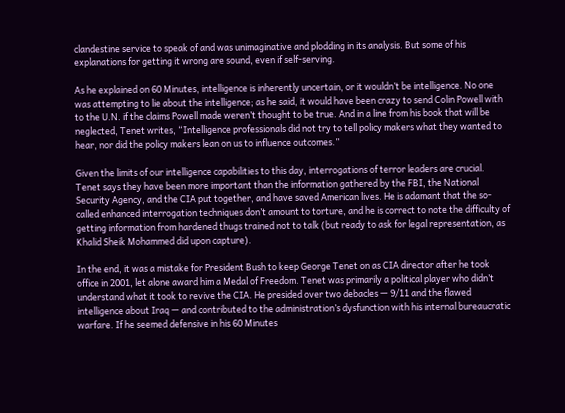clandestine service to speak of and was unimaginative and plodding in its analysis. But some of his explanations for getting it wrong are sound, even if self-serving.

As he explained on 60 Minutes, intelligence is inherently uncertain, or it wouldn’t be intelligence. No one was attempting to lie about the intelligence; as he said, it would have been crazy to send Colin Powell with to the U.N. if the claims Powell made weren’t thought to be true. And in a line from his book that will be neglected, Tenet writes, “Intelligence professionals did not try to tell policy makers what they wanted to hear, nor did the policy makers lean on us to influence outcomes.”

Given the limits of our intelligence capabilities to this day, interrogations of terror leaders are crucial. Tenet says they have been more important than the information gathered by the FBI, the National Security Agency, and the CIA put together, and have saved American lives. He is adamant that the so-called enhanced interrogation techniques don’t amount to torture, and he is correct to note the difficulty of getting information from hardened thugs trained not to talk (but ready to ask for legal representation, as Khalid Sheik Mohammed did upon capture).

In the end, it was a mistake for President Bush to keep George Tenet on as CIA director after he took office in 2001, let alone award him a Medal of Freedom. Tenet was primarily a political player who didn’t understand what it took to revive the CIA. He presided over two debacles — 9/11 and the flawed intelligence about Iraq — and contributed to the administration’s dysfunction with his internal bureaucratic warfare. If he seemed defensive in his 60 Minutes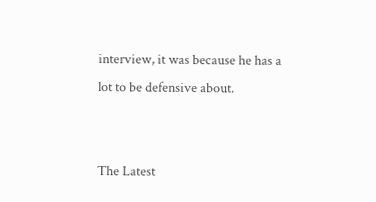interview, it was because he has a lot to be defensive about.


The Latest